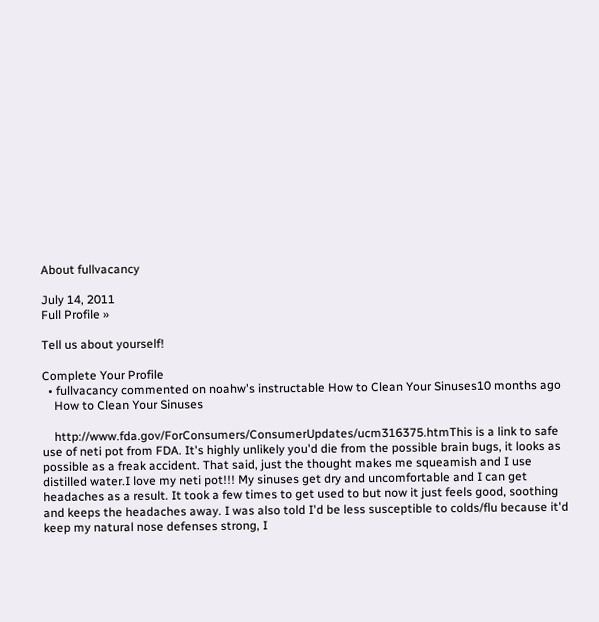About fullvacancy

July 14, 2011
Full Profile »

Tell us about yourself!

Complete Your Profile
  • fullvacancy commented on noahw's instructable How to Clean Your Sinuses10 months ago
    How to Clean Your Sinuses

    http://www.fda.gov/ForConsumers/ConsumerUpdates/ucm316375.htmThis is a link to safe use of neti pot from FDA. It's highly unlikely you'd die from the possible brain bugs, it looks as possible as a freak accident. That said, just the thought makes me squeamish and I use distilled water.I love my neti pot!!! My sinuses get dry and uncomfortable and I can get headaches as a result. It took a few times to get used to but now it just feels good, soothing and keeps the headaches away. I was also told I'd be less susceptible to colds/flu because it'd keep my natural nose defenses strong, I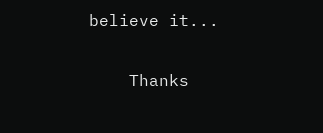believe it...

    Thanks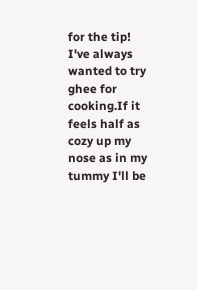for the tip! I've always wanted to try ghee for cooking.If it feels half as cozy up my nose as in my tummy I'll be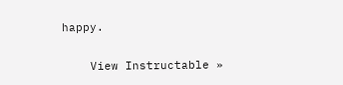happy.

    View Instructable »